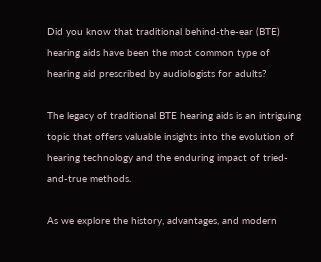Did you know that traditional behind-the-ear (BTE) hearing aids have been the most common type of hearing aid prescribed by audiologists for adults?

The legacy of traditional BTE hearing aids is an intriguing topic that offers valuable insights into the evolution of hearing technology and the enduring impact of tried-and-true methods.

As we explore the history, advantages, and modern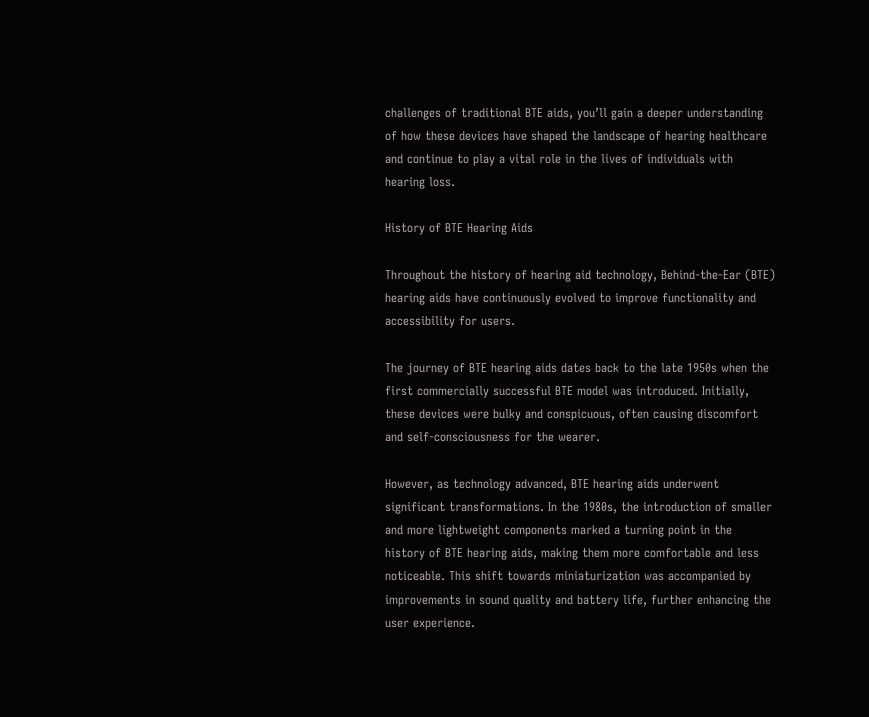challenges of traditional BTE aids, you’ll gain a deeper understanding of how these devices have shaped the landscape of hearing healthcare and continue to play a vital role in the lives of individuals with hearing loss.

History of BTE Hearing Aids

Throughout the history of hearing aid technology, Behind-the-Ear (BTE) hearing aids have continuously evolved to improve functionality and accessibility for users.

The journey of BTE hearing aids dates back to the late 1950s when the first commercially successful BTE model was introduced. Initially, these devices were bulky and conspicuous, often causing discomfort and self-consciousness for the wearer.

However, as technology advanced, BTE hearing aids underwent significant transformations. In the 1980s, the introduction of smaller and more lightweight components marked a turning point in the history of BTE hearing aids, making them more comfortable and less noticeable. This shift towards miniaturization was accompanied by improvements in sound quality and battery life, further enhancing the user experience.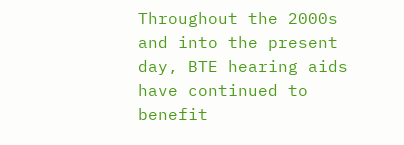Throughout the 2000s and into the present day, BTE hearing aids have continued to benefit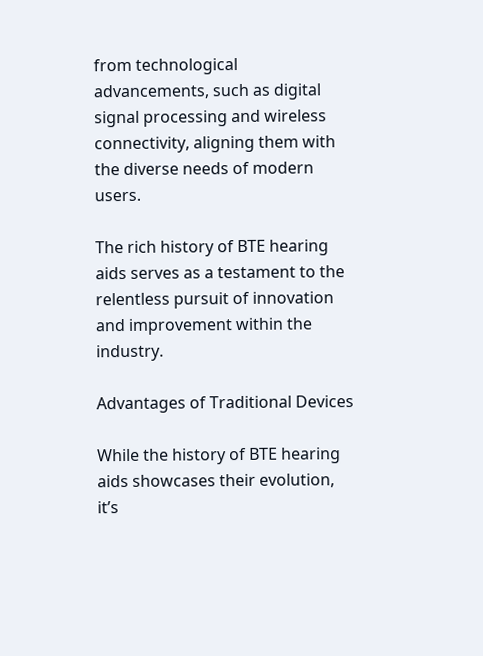from technological advancements, such as digital signal processing and wireless connectivity, aligning them with the diverse needs of modern users.

The rich history of BTE hearing aids serves as a testament to the relentless pursuit of innovation and improvement within the industry.

Advantages of Traditional Devices

While the history of BTE hearing aids showcases their evolution, it’s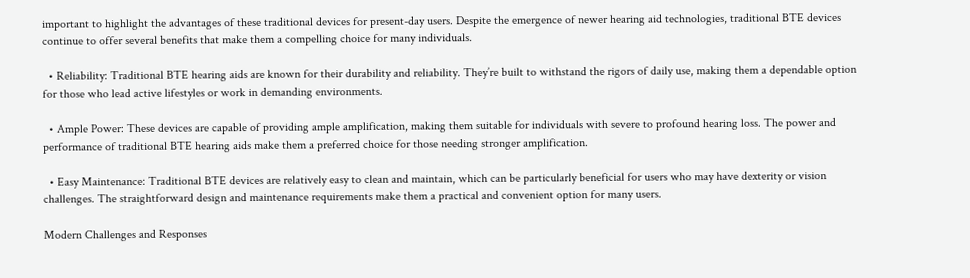important to highlight the advantages of these traditional devices for present-day users. Despite the emergence of newer hearing aid technologies, traditional BTE devices continue to offer several benefits that make them a compelling choice for many individuals.

  • Reliability: Traditional BTE hearing aids are known for their durability and reliability. They’re built to withstand the rigors of daily use, making them a dependable option for those who lead active lifestyles or work in demanding environments.

  • Ample Power: These devices are capable of providing ample amplification, making them suitable for individuals with severe to profound hearing loss. The power and performance of traditional BTE hearing aids make them a preferred choice for those needing stronger amplification.

  • Easy Maintenance: Traditional BTE devices are relatively easy to clean and maintain, which can be particularly beneficial for users who may have dexterity or vision challenges. The straightforward design and maintenance requirements make them a practical and convenient option for many users.

Modern Challenges and Responses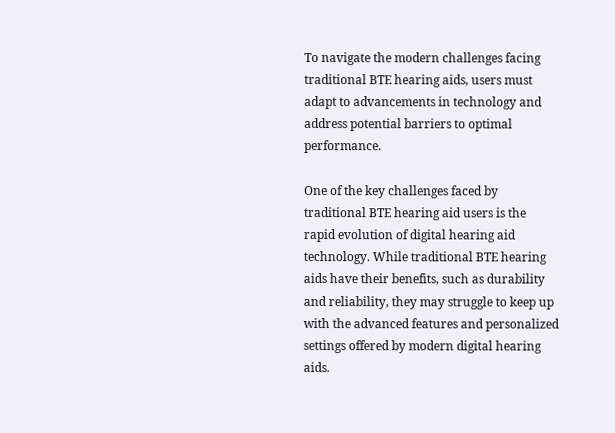To navigate the modern challenges facing traditional BTE hearing aids, users must adapt to advancements in technology and address potential barriers to optimal performance.

One of the key challenges faced by traditional BTE hearing aid users is the rapid evolution of digital hearing aid technology. While traditional BTE hearing aids have their benefits, such as durability and reliability, they may struggle to keep up with the advanced features and personalized settings offered by modern digital hearing aids.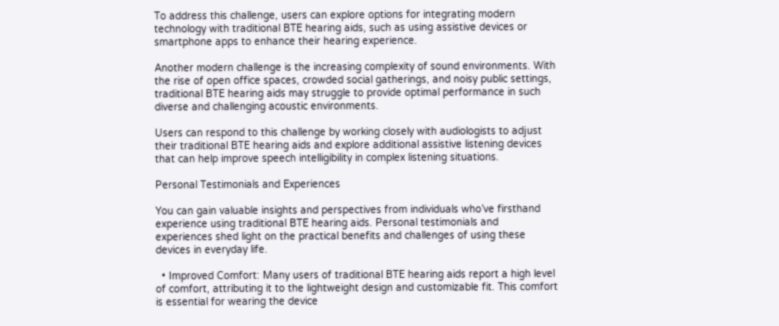To address this challenge, users can explore options for integrating modern technology with traditional BTE hearing aids, such as using assistive devices or smartphone apps to enhance their hearing experience.

Another modern challenge is the increasing complexity of sound environments. With the rise of open office spaces, crowded social gatherings, and noisy public settings, traditional BTE hearing aids may struggle to provide optimal performance in such diverse and challenging acoustic environments.

Users can respond to this challenge by working closely with audiologists to adjust their traditional BTE hearing aids and explore additional assistive listening devices that can help improve speech intelligibility in complex listening situations.

Personal Testimonials and Experiences

You can gain valuable insights and perspectives from individuals who’ve firsthand experience using traditional BTE hearing aids. Personal testimonials and experiences shed light on the practical benefits and challenges of using these devices in everyday life.

  • Improved Comfort: Many users of traditional BTE hearing aids report a high level of comfort, attributing it to the lightweight design and customizable fit. This comfort is essential for wearing the device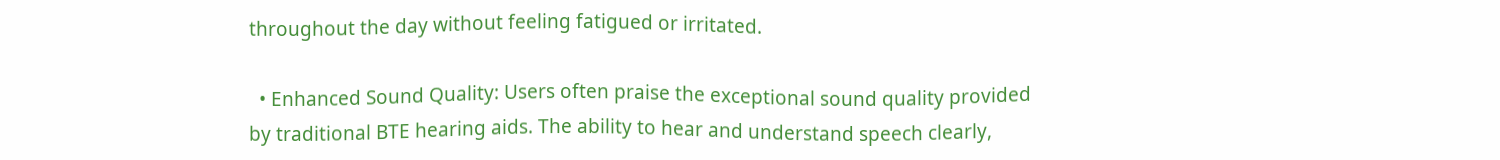throughout the day without feeling fatigued or irritated.

  • Enhanced Sound Quality: Users often praise the exceptional sound quality provided by traditional BTE hearing aids. The ability to hear and understand speech clearly,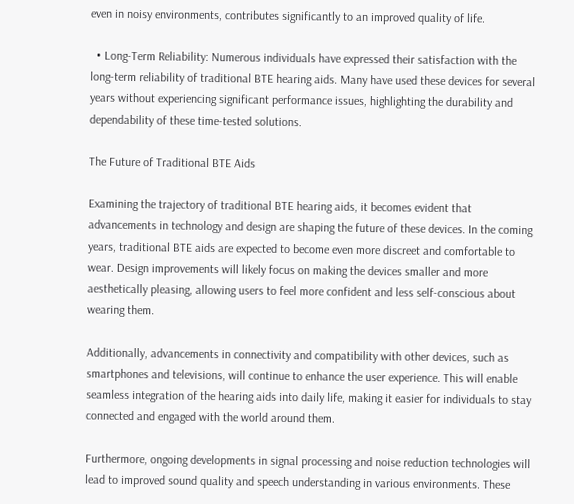even in noisy environments, contributes significantly to an improved quality of life.

  • Long-Term Reliability: Numerous individuals have expressed their satisfaction with the long-term reliability of traditional BTE hearing aids. Many have used these devices for several years without experiencing significant performance issues, highlighting the durability and dependability of these time-tested solutions.

The Future of Traditional BTE Aids

Examining the trajectory of traditional BTE hearing aids, it becomes evident that advancements in technology and design are shaping the future of these devices. In the coming years, traditional BTE aids are expected to become even more discreet and comfortable to wear. Design improvements will likely focus on making the devices smaller and more aesthetically pleasing, allowing users to feel more confident and less self-conscious about wearing them.

Additionally, advancements in connectivity and compatibility with other devices, such as smartphones and televisions, will continue to enhance the user experience. This will enable seamless integration of the hearing aids into daily life, making it easier for individuals to stay connected and engaged with the world around them.

Furthermore, ongoing developments in signal processing and noise reduction technologies will lead to improved sound quality and speech understanding in various environments. These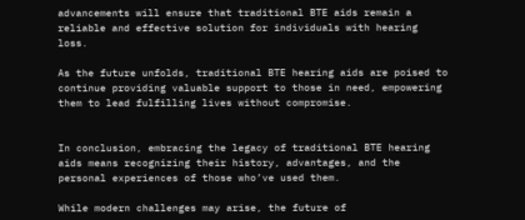advancements will ensure that traditional BTE aids remain a reliable and effective solution for individuals with hearing loss.

As the future unfolds, traditional BTE hearing aids are poised to continue providing valuable support to those in need, empowering them to lead fulfilling lives without compromise.


In conclusion, embracing the legacy of traditional BTE hearing aids means recognizing their history, advantages, and the personal experiences of those who’ve used them.

While modern challenges may arise, the future of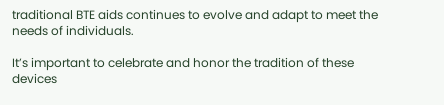traditional BTE aids continues to evolve and adapt to meet the needs of individuals.

It’s important to celebrate and honor the tradition of these devices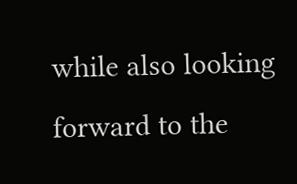while also looking forward to the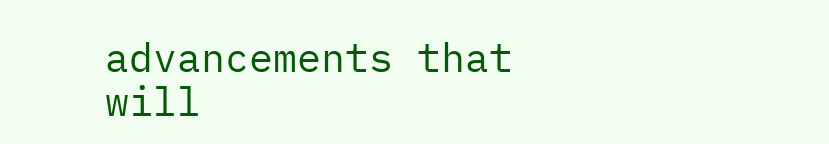advancements that will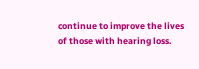continue to improve the lives of those with hearing loss.